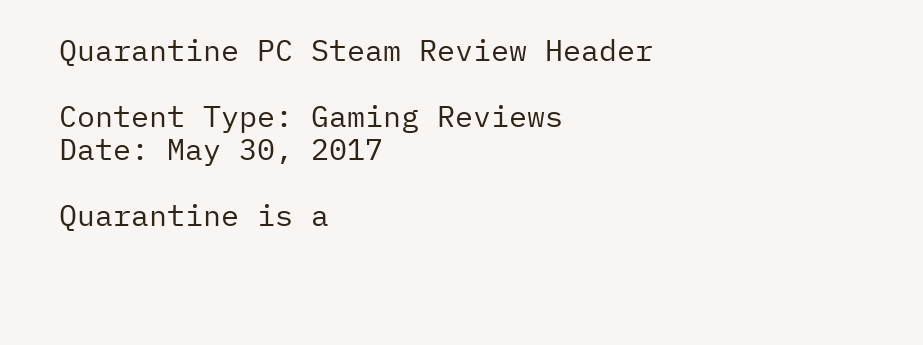Quarantine PC Steam Review Header

Content Type: Gaming Reviews
Date: May 30, 2017

Quarantine is a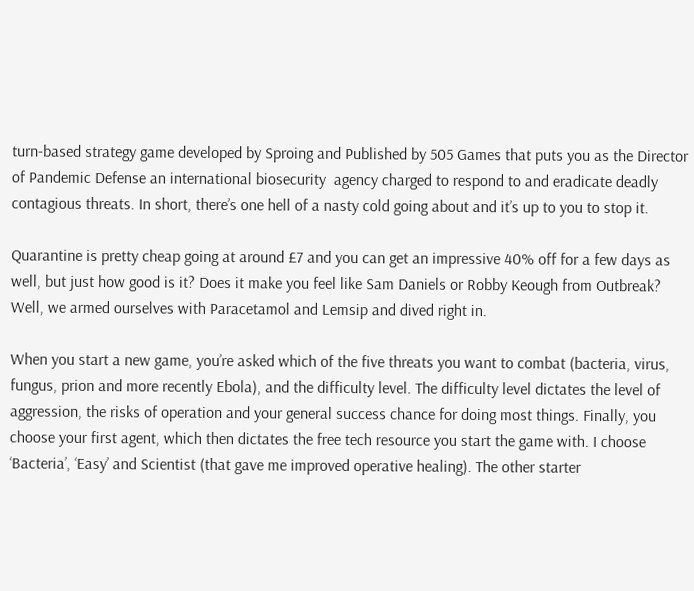turn-based strategy game developed by Sproing and Published by 505 Games that puts you as the Director of Pandemic Defense an international biosecurity  agency charged to respond to and eradicate deadly contagious threats. In short, there’s one hell of a nasty cold going about and it’s up to you to stop it.

Quarantine is pretty cheap going at around £7 and you can get an impressive 40% off for a few days as well, but just how good is it? Does it make you feel like Sam Daniels or Robby Keough from Outbreak? Well, we armed ourselves with Paracetamol and Lemsip and dived right in.

When you start a new game, you’re asked which of the five threats you want to combat (bacteria, virus, fungus, prion and more recently Ebola), and the difficulty level. The difficulty level dictates the level of aggression, the risks of operation and your general success chance for doing most things. Finally, you choose your first agent, which then dictates the free tech resource you start the game with. I choose ‘Bacteria’, ‘Easy’ and Scientist (that gave me improved operative healing). The other starter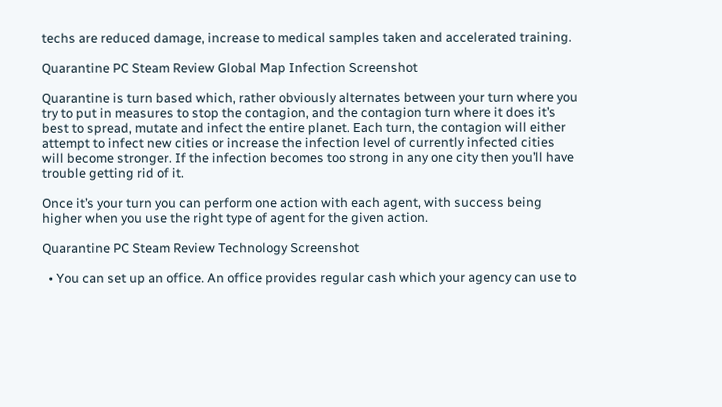techs are reduced damage, increase to medical samples taken and accelerated training.

Quarantine PC Steam Review Global Map Infection Screenshot

Quarantine is turn based which, rather obviously alternates between your turn where you try to put in measures to stop the contagion, and the contagion turn where it does it’s best to spread, mutate and infect the entire planet. Each turn, the contagion will either attempt to infect new cities or increase the infection level of currently infected cities will become stronger. If the infection becomes too strong in any one city then you’ll have trouble getting rid of it.

Once it’s your turn you can perform one action with each agent, with success being higher when you use the right type of agent for the given action.

Quarantine PC Steam Review Technology Screenshot

  • You can set up an office. An office provides regular cash which your agency can use to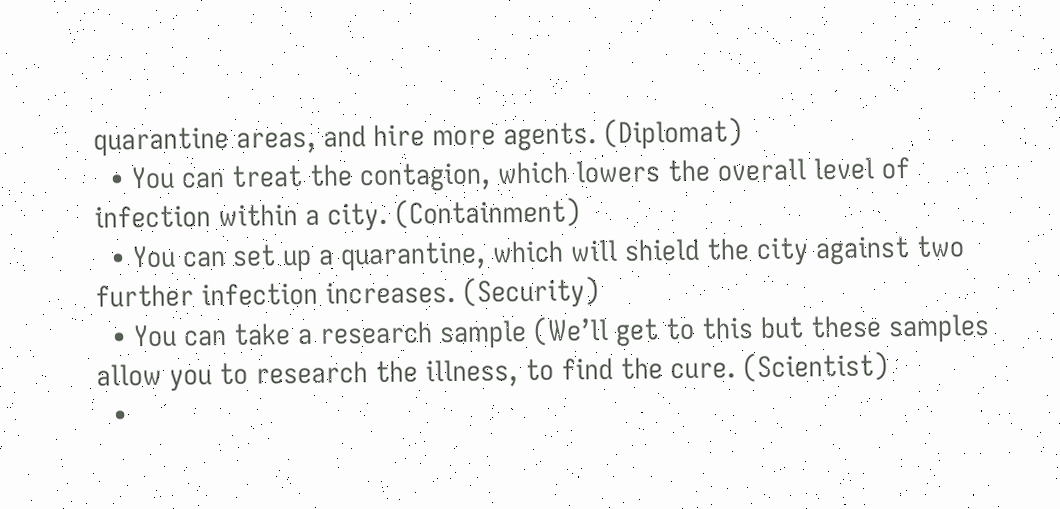quarantine areas, and hire more agents. (Diplomat)
  • You can treat the contagion, which lowers the overall level of infection within a city. (Containment)
  • You can set up a quarantine, which will shield the city against two further infection increases. (Security)
  • You can take a research sample (We’ll get to this but these samples allow you to research the illness, to find the cure. (Scientist)
  •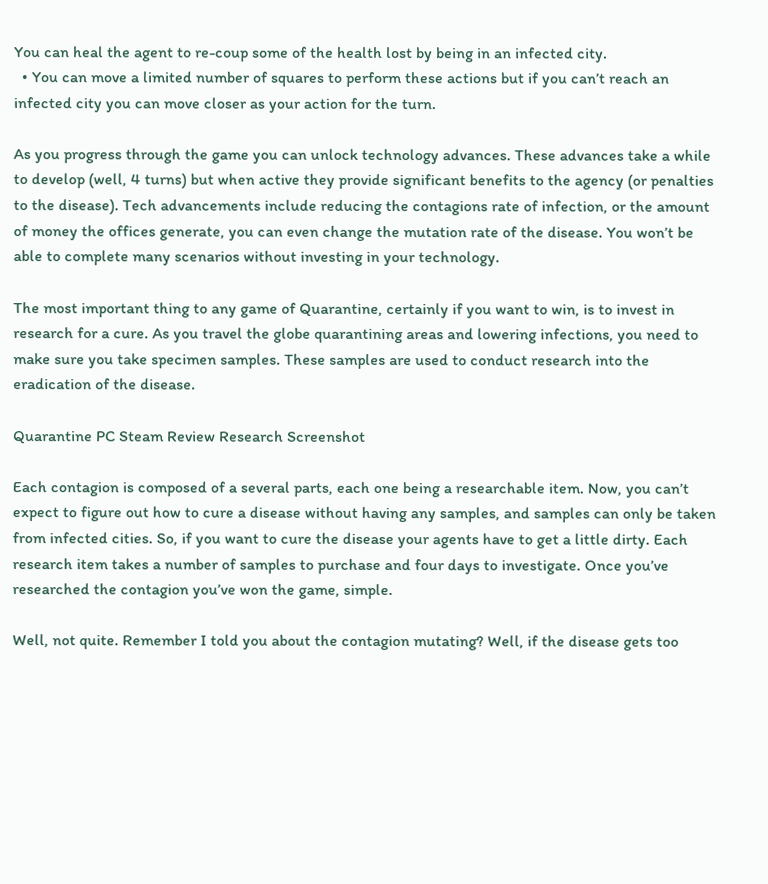You can heal the agent to re-coup some of the health lost by being in an infected city.
  • You can move a limited number of squares to perform these actions but if you can’t reach an infected city you can move closer as your action for the turn.

As you progress through the game you can unlock technology advances. These advances take a while to develop (well, 4 turns) but when active they provide significant benefits to the agency (or penalties to the disease). Tech advancements include reducing the contagions rate of infection, or the amount of money the offices generate, you can even change the mutation rate of the disease. You won’t be able to complete many scenarios without investing in your technology.

The most important thing to any game of Quarantine, certainly if you want to win, is to invest in research for a cure. As you travel the globe quarantining areas and lowering infections, you need to make sure you take specimen samples. These samples are used to conduct research into the eradication of the disease.

Quarantine PC Steam Review Research Screenshot

Each contagion is composed of a several parts, each one being a researchable item. Now, you can’t expect to figure out how to cure a disease without having any samples, and samples can only be taken from infected cities. So, if you want to cure the disease your agents have to get a little dirty. Each research item takes a number of samples to purchase and four days to investigate. Once you’ve researched the contagion you’ve won the game, simple.

Well, not quite. Remember I told you about the contagion mutating? Well, if the disease gets too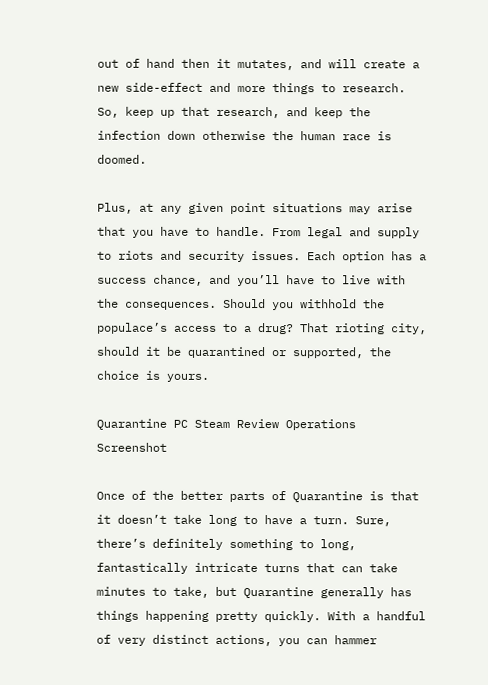out of hand then it mutates, and will create a new side-effect and more things to research. So, keep up that research, and keep the infection down otherwise the human race is doomed.

Plus, at any given point situations may arise that you have to handle. From legal and supply to riots and security issues. Each option has a success chance, and you’ll have to live with the consequences. Should you withhold the populace’s access to a drug? That rioting city, should it be quarantined or supported, the choice is yours.

Quarantine PC Steam Review Operations Screenshot

Once of the better parts of Quarantine is that it doesn’t take long to have a turn. Sure, there’s definitely something to long, fantastically intricate turns that can take minutes to take, but Quarantine generally has things happening pretty quickly. With a handful of very distinct actions, you can hammer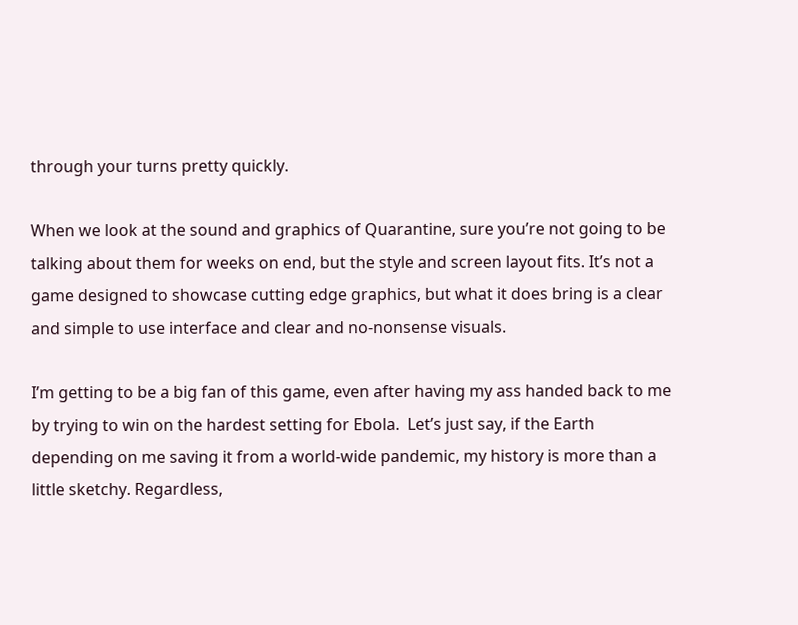through your turns pretty quickly.

When we look at the sound and graphics of Quarantine, sure you’re not going to be talking about them for weeks on end, but the style and screen layout fits. It’s not a game designed to showcase cutting edge graphics, but what it does bring is a clear and simple to use interface and clear and no-nonsense visuals.

I’m getting to be a big fan of this game, even after having my ass handed back to me by trying to win on the hardest setting for Ebola.  Let’s just say, if the Earth depending on me saving it from a world-wide pandemic, my history is more than a little sketchy. Regardless,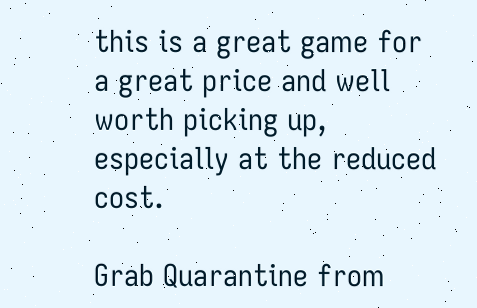this is a great game for a great price and well worth picking up, especially at the reduced cost.

Grab Quarantine from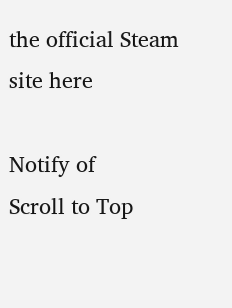the official Steam site here

Notify of
Scroll to Top